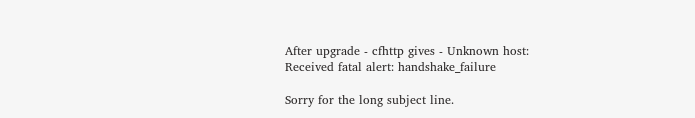After upgrade - cfhttp gives - Unknown host: Received fatal alert: handshake_failure

Sorry for the long subject line.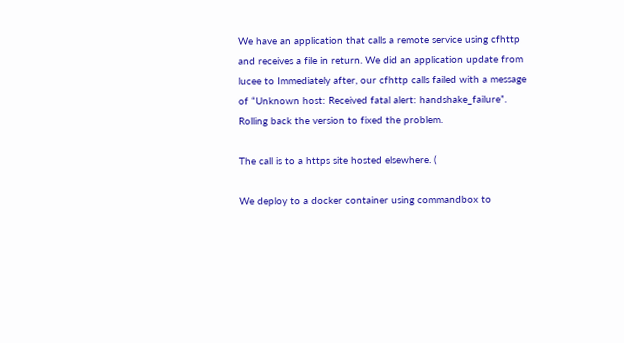We have an application that calls a remote service using cfhttp and receives a file in return. We did an application update from lucee to Immediately after, our cfhttp calls failed with a message of “Unknown host: Received fatal alert: handshake_failure”. Rolling back the version to fixed the problem.

The call is to a https site hosted elsewhere. (

We deploy to a docker container using commandbox to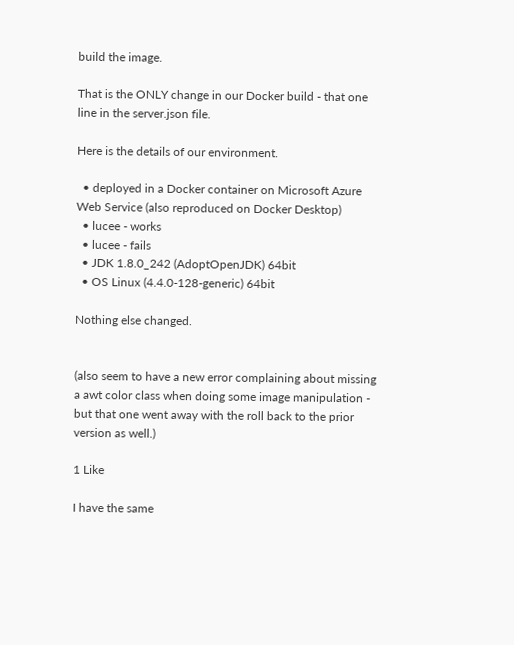build the image.

That is the ONLY change in our Docker build - that one line in the server.json file.

Here is the details of our environment.

  • deployed in a Docker container on Microsoft Azure Web Service (also reproduced on Docker Desktop)
  • lucee - works
  • lucee - fails
  • JDK 1.8.0_242 (AdoptOpenJDK) 64bit
  • OS Linux (4.4.0-128-generic) 64bit

Nothing else changed.


(also seem to have a new error complaining about missing a awt color class when doing some image manipulation - but that one went away with the roll back to the prior version as well.)

1 Like

I have the same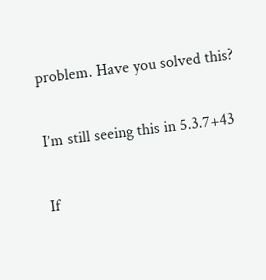problem. Have you solved this?

I’m still seeing this in 5.3.7+43

If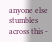anyone else stumbles across this -